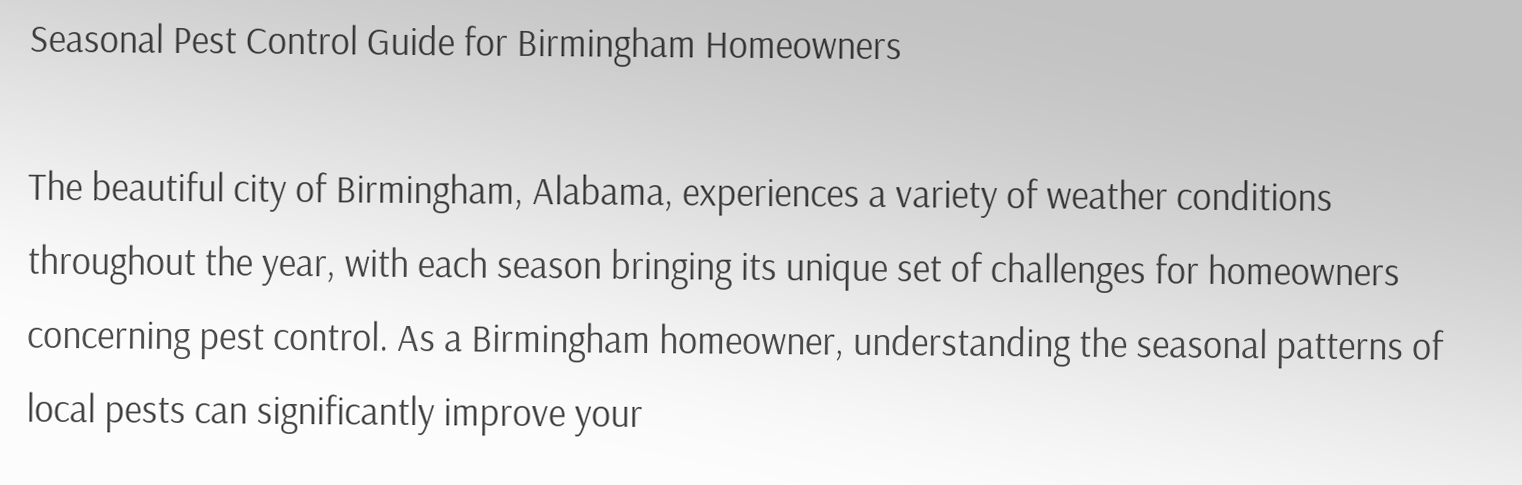Seasonal Pest Control Guide for Birmingham Homeowners

The beautiful city of Birmingham, Alabama, experiences a variety of weather conditions throughout the year, with each season bringing its unique set of challenges for homeowners concerning pest control. As a Birmingham homeowner, understanding the seasonal patterns of local pests can significantly improve your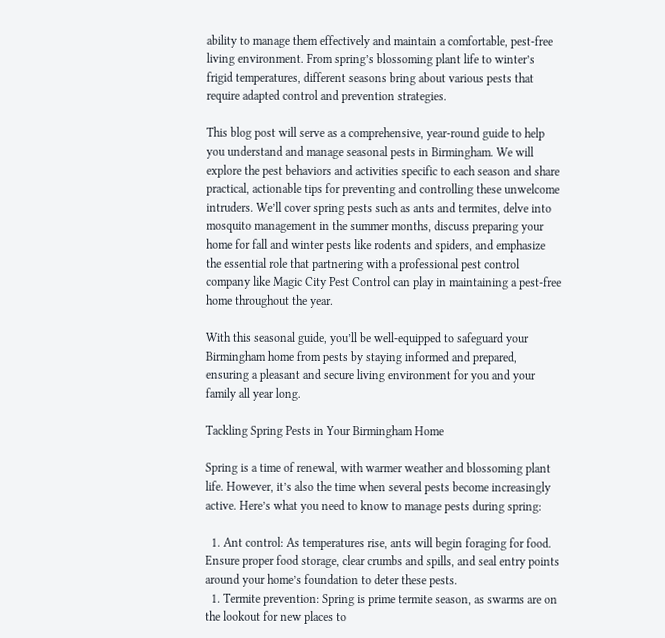ability to manage them effectively and maintain a comfortable, pest-free living environment. From spring’s blossoming plant life to winter’s frigid temperatures, different seasons bring about various pests that require adapted control and prevention strategies.

This blog post will serve as a comprehensive, year-round guide to help you understand and manage seasonal pests in Birmingham. We will explore the pest behaviors and activities specific to each season and share practical, actionable tips for preventing and controlling these unwelcome intruders. We’ll cover spring pests such as ants and termites, delve into mosquito management in the summer months, discuss preparing your home for fall and winter pests like rodents and spiders, and emphasize the essential role that partnering with a professional pest control company like Magic City Pest Control can play in maintaining a pest-free home throughout the year.

With this seasonal guide, you’ll be well-equipped to safeguard your Birmingham home from pests by staying informed and prepared, ensuring a pleasant and secure living environment for you and your family all year long.

Tackling Spring Pests in Your Birmingham Home

Spring is a time of renewal, with warmer weather and blossoming plant life. However, it’s also the time when several pests become increasingly active. Here’s what you need to know to manage pests during spring:

  1. Ant control: As temperatures rise, ants will begin foraging for food. Ensure proper food storage, clear crumbs and spills, and seal entry points around your home’s foundation to deter these pests.
  1. Termite prevention: Spring is prime termite season, as swarms are on the lookout for new places to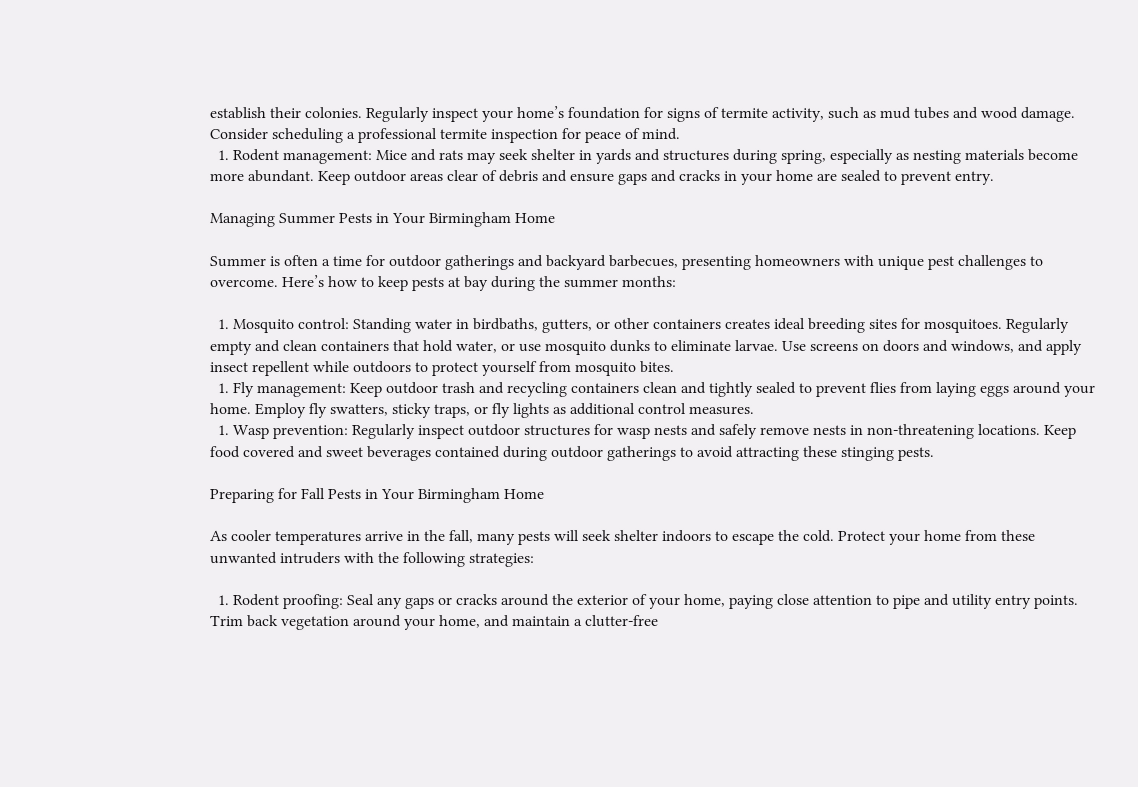establish their colonies. Regularly inspect your home’s foundation for signs of termite activity, such as mud tubes and wood damage. Consider scheduling a professional termite inspection for peace of mind.
  1. Rodent management: Mice and rats may seek shelter in yards and structures during spring, especially as nesting materials become more abundant. Keep outdoor areas clear of debris and ensure gaps and cracks in your home are sealed to prevent entry.

Managing Summer Pests in Your Birmingham Home

Summer is often a time for outdoor gatherings and backyard barbecues, presenting homeowners with unique pest challenges to overcome. Here’s how to keep pests at bay during the summer months:

  1. Mosquito control: Standing water in birdbaths, gutters, or other containers creates ideal breeding sites for mosquitoes. Regularly empty and clean containers that hold water, or use mosquito dunks to eliminate larvae. Use screens on doors and windows, and apply insect repellent while outdoors to protect yourself from mosquito bites.
  1. Fly management: Keep outdoor trash and recycling containers clean and tightly sealed to prevent flies from laying eggs around your home. Employ fly swatters, sticky traps, or fly lights as additional control measures.
  1. Wasp prevention: Regularly inspect outdoor structures for wasp nests and safely remove nests in non-threatening locations. Keep food covered and sweet beverages contained during outdoor gatherings to avoid attracting these stinging pests.

Preparing for Fall Pests in Your Birmingham Home

As cooler temperatures arrive in the fall, many pests will seek shelter indoors to escape the cold. Protect your home from these unwanted intruders with the following strategies:

  1. Rodent proofing: Seal any gaps or cracks around the exterior of your home, paying close attention to pipe and utility entry points. Trim back vegetation around your home, and maintain a clutter-free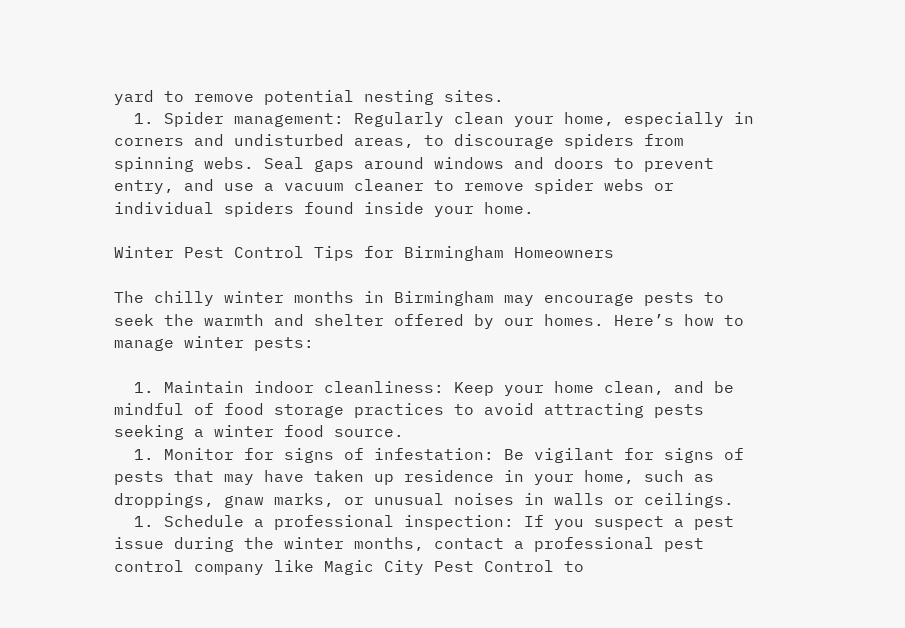yard to remove potential nesting sites.
  1. Spider management: Regularly clean your home, especially in corners and undisturbed areas, to discourage spiders from spinning webs. Seal gaps around windows and doors to prevent entry, and use a vacuum cleaner to remove spider webs or individual spiders found inside your home.

Winter Pest Control Tips for Birmingham Homeowners

The chilly winter months in Birmingham may encourage pests to seek the warmth and shelter offered by our homes. Here’s how to manage winter pests:

  1. Maintain indoor cleanliness: Keep your home clean, and be mindful of food storage practices to avoid attracting pests seeking a winter food source.
  1. Monitor for signs of infestation: Be vigilant for signs of pests that may have taken up residence in your home, such as droppings, gnaw marks, or unusual noises in walls or ceilings.
  1. Schedule a professional inspection: If you suspect a pest issue during the winter months, contact a professional pest control company like Magic City Pest Control to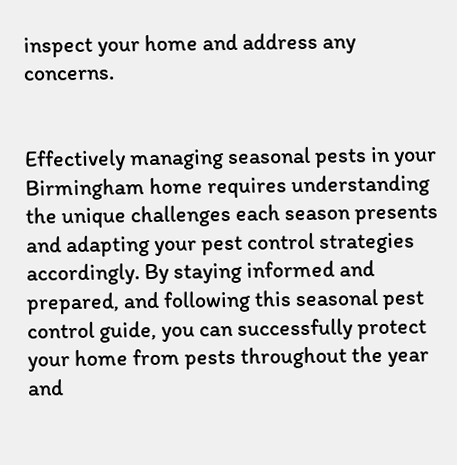inspect your home and address any concerns.


Effectively managing seasonal pests in your Birmingham home requires understanding the unique challenges each season presents and adapting your pest control strategies accordingly. By staying informed and prepared, and following this seasonal pest control guide, you can successfully protect your home from pests throughout the year and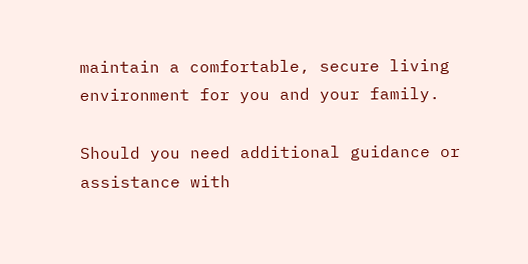maintain a comfortable, secure living environment for you and your family.

Should you need additional guidance or assistance with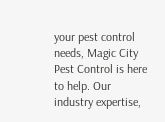your pest control needs, Magic City Pest Control is here to help. Our industry expertise,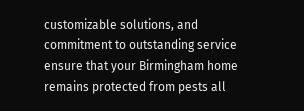customizable solutions, and commitment to outstanding service ensure that your Birmingham home remains protected from pests all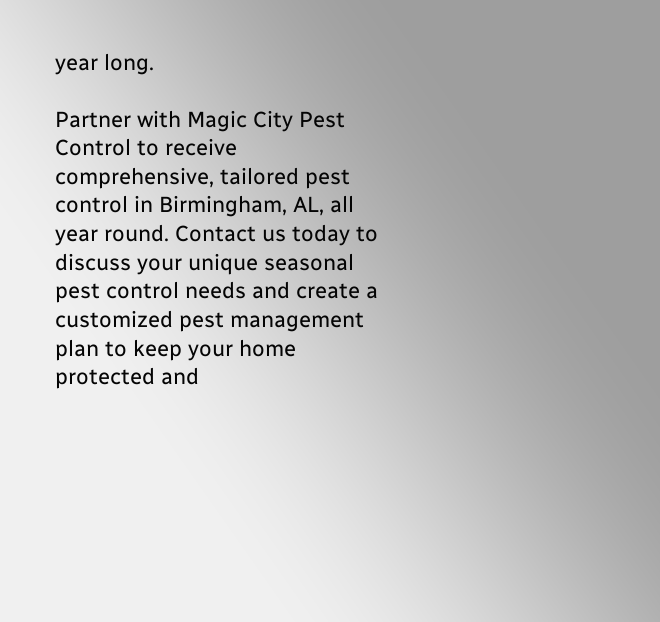year long.

Partner with Magic City Pest Control to receive comprehensive, tailored pest control in Birmingham, AL, all year round. Contact us today to discuss your unique seasonal pest control needs and create a customized pest management plan to keep your home protected and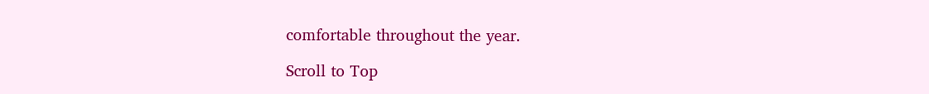comfortable throughout the year.

Scroll to Top